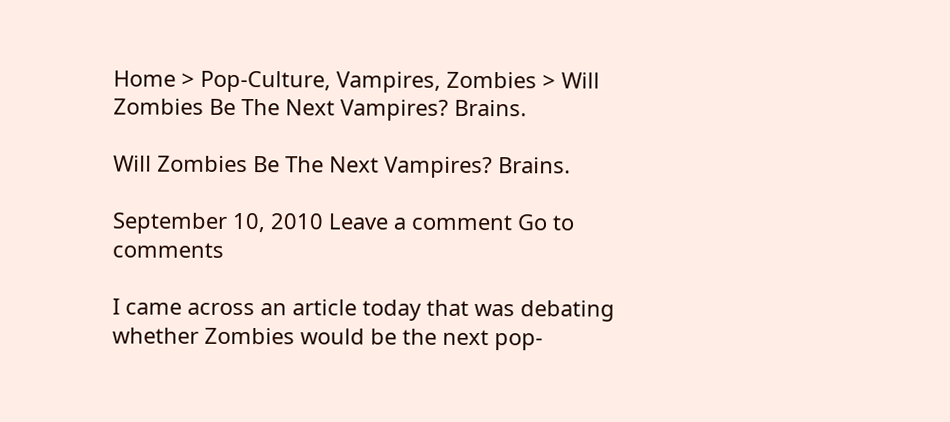Home > Pop-Culture, Vampires, Zombies > Will Zombies Be The Next Vampires? Brains.

Will Zombies Be The Next Vampires? Brains.

September 10, 2010 Leave a comment Go to comments

I came across an article today that was debating whether Zombies would be the next pop-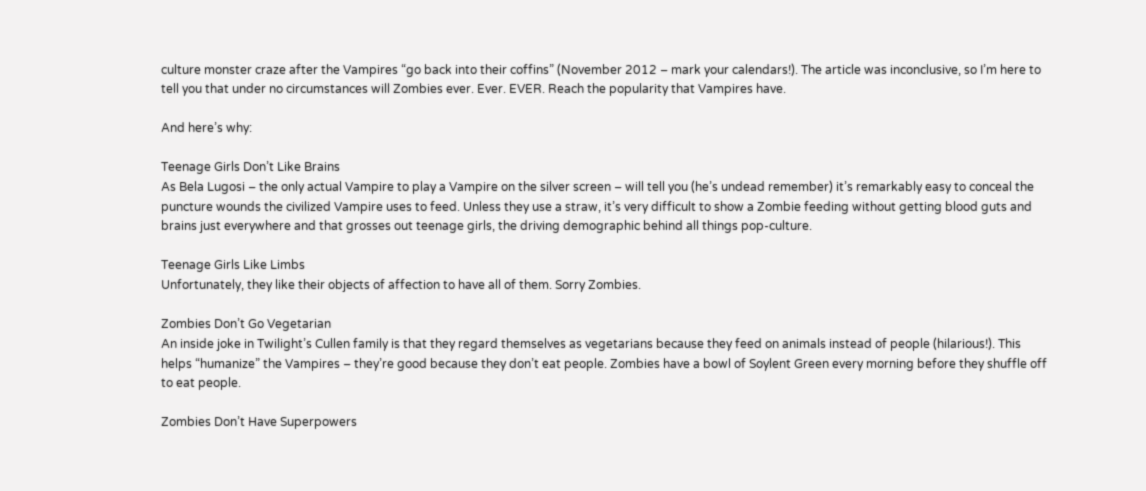culture monster craze after the Vampires “go back into their coffins” (November 2012 – mark your calendars!). The article was inconclusive, so I’m here to tell you that under no circumstances will Zombies ever. Ever. EVER. Reach the popularity that Vampires have.

And here’s why:

Teenage Girls Don’t Like Brains
As Bela Lugosi – the only actual Vampire to play a Vampire on the silver screen – will tell you (he’s undead remember) it’s remarkably easy to conceal the puncture wounds the civilized Vampire uses to feed. Unless they use a straw, it’s very difficult to show a Zombie feeding without getting blood guts and brains just everywhere and that grosses out teenage girls, the driving demographic behind all things pop-culture.

Teenage Girls Like Limbs
Unfortunately, they like their objects of affection to have all of them. Sorry Zombies.

Zombies Don’t Go Vegetarian
An inside joke in Twilight’s Cullen family is that they regard themselves as vegetarians because they feed on animals instead of people (hilarious!). This helps “humanize” the Vampires – they’re good because they don’t eat people. Zombies have a bowl of Soylent Green every morning before they shuffle off to eat people.

Zombies Don’t Have Superpowers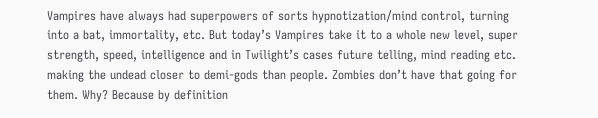Vampires have always had superpowers of sorts hypnotization/mind control, turning into a bat, immortality, etc. But today’s Vampires take it to a whole new level, super strength, speed, intelligence and in Twilight’s cases future telling, mind reading etc. making the undead closer to demi-gods than people. Zombies don’t have that going for them. Why? Because by definition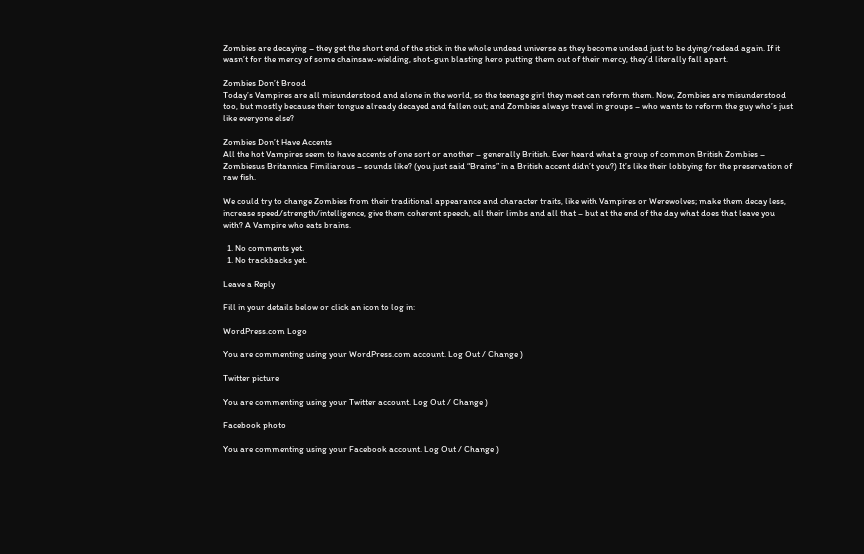Zombies are decaying – they get the short end of the stick in the whole undead universe as they become undead just to be dying/redead again. If it wasn’t for the mercy of some chainsaw-wielding, shot-gun blasting hero putting them out of their mercy, they’d literally fall apart.

Zombies Don’t Brood
Today’s Vampires are all misunderstood and alone in the world, so the teenage girl they meet can reform them. Now, Zombies are misunderstood too, but mostly because their tongue already decayed and fallen out; and Zombies always travel in groups – who wants to reform the guy who’s just like everyone else?

Zombies Don’t Have Accents
All the hot Vampires seem to have accents of one sort or another – generally British. Ever heard what a group of common British Zombies – Zombiesus Britannica Fimiliarous – sounds like? (you just said “Brains” in a British accent didn’t you?) It’s like their lobbying for the preservation of raw fish.

We could try to change Zombies from their traditional appearance and character traits, like with Vampires or Werewolves; make them decay less, increase speed/strength/intelligence, give them coherent speech, all their limbs and all that – but at the end of the day what does that leave you with? A Vampire who eats brains.

  1. No comments yet.
  1. No trackbacks yet.

Leave a Reply

Fill in your details below or click an icon to log in:

WordPress.com Logo

You are commenting using your WordPress.com account. Log Out / Change )

Twitter picture

You are commenting using your Twitter account. Log Out / Change )

Facebook photo

You are commenting using your Facebook account. Log Out / Change )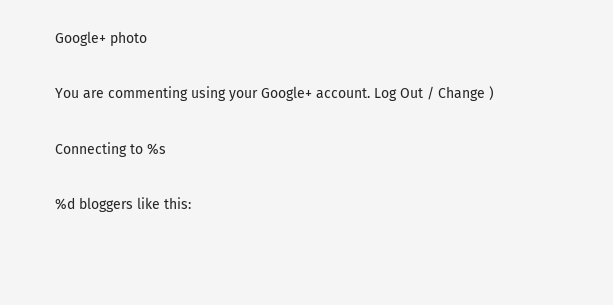Google+ photo

You are commenting using your Google+ account. Log Out / Change )

Connecting to %s

%d bloggers like this: